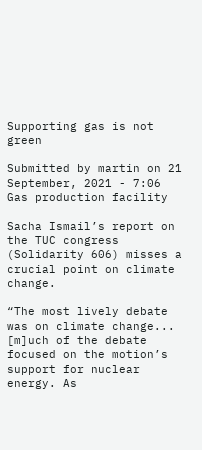Supporting gas is not green

Submitted by martin on 21 September, 2021 - 7:06
Gas production facility

Sacha Ismail’s report on the TUC congress (Solidarity 606) misses a crucial point on climate change.

“The most lively debate was on climate change... [m]uch of the debate focused on the motion’s support for nuclear energy. As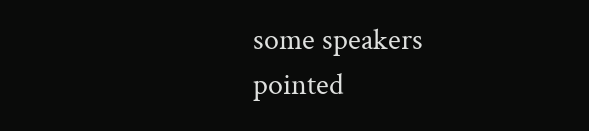some speakers pointed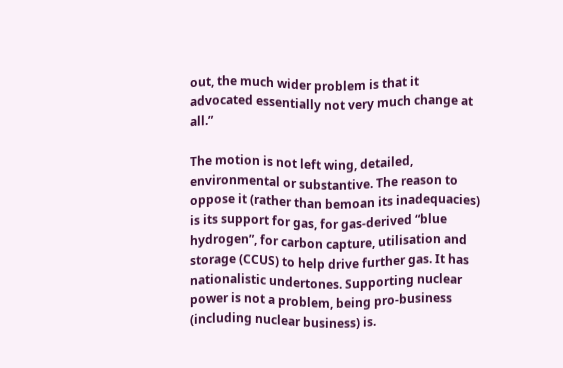out, the much wider problem is that it advocated essentially not very much change at all.”

The motion is not left wing, detailed, environmental or substantive. The reason to oppose it (rather than bemoan its inadequacies) is its support for gas, for gas-derived “blue hydrogen”, for carbon capture, utilisation and storage (CCUS) to help drive further gas. It has nationalistic undertones. Supporting nuclear power is not a problem, being pro-business (including nuclear business) is.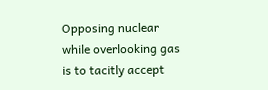Opposing nuclear while overlooking gas is to tacitly accept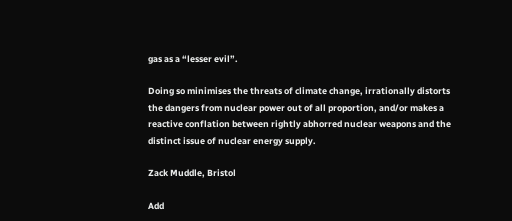gas as a “lesser evil”.

Doing so minimises the threats of climate change, irrationally distorts the dangers from nuclear power out of all proportion, and/or makes a reactive conflation between rightly abhorred nuclear weapons and the distinct issue of nuclear energy supply.

Zack Muddle, Bristol

Add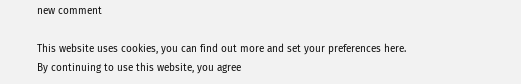new comment

This website uses cookies, you can find out more and set your preferences here.
By continuing to use this website, you agree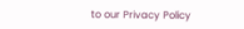to our Privacy Policy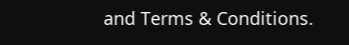and Terms & Conditions.